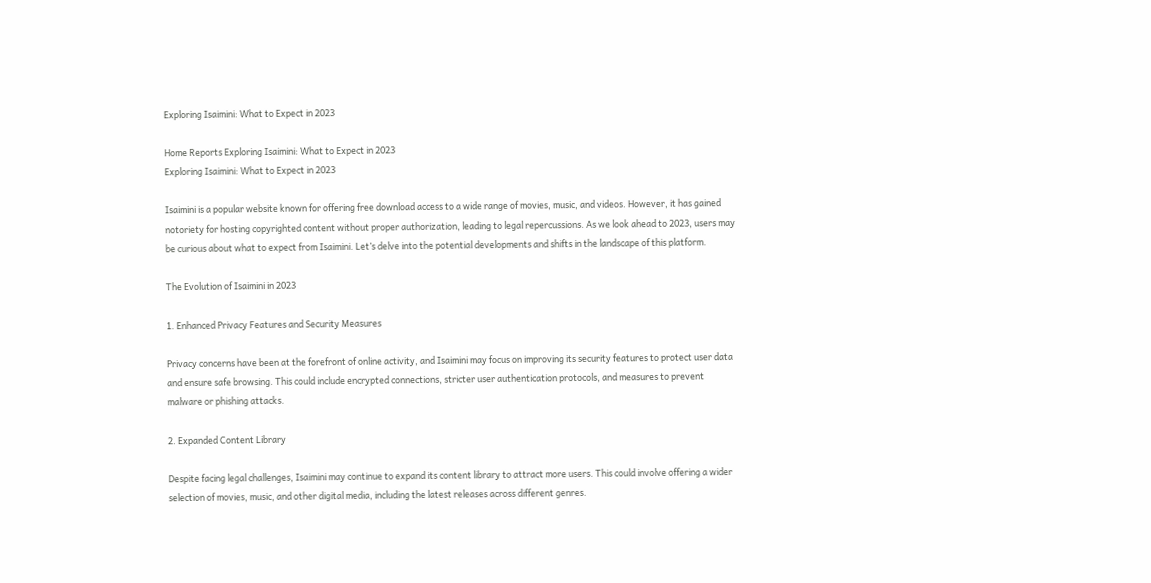Exploring Isaimini: What to Expect in 2023

Home Reports Exploring Isaimini: What to Expect in 2023
Exploring Isaimini: What to Expect in 2023

Isaimini is a popular website known for offering free download access to a wide range of movies, music, and videos. However, it has gained notoriety for hosting copyrighted content without proper authorization, leading to legal repercussions. As we look ahead to 2023, users may be curious about what to expect from Isaimini. Let’s delve into the potential developments and shifts in the landscape of this platform.

The Evolution of Isaimini in 2023

1. Enhanced Privacy Features and Security Measures

Privacy concerns have been at the forefront of online activity, and Isaimini may focus on improving its security features to protect user data and ensure safe browsing. This could include encrypted connections, stricter user authentication protocols, and measures to prevent malware or phishing attacks.

2. Expanded Content Library

Despite facing legal challenges, Isaimini may continue to expand its content library to attract more users. This could involve offering a wider selection of movies, music, and other digital media, including the latest releases across different genres.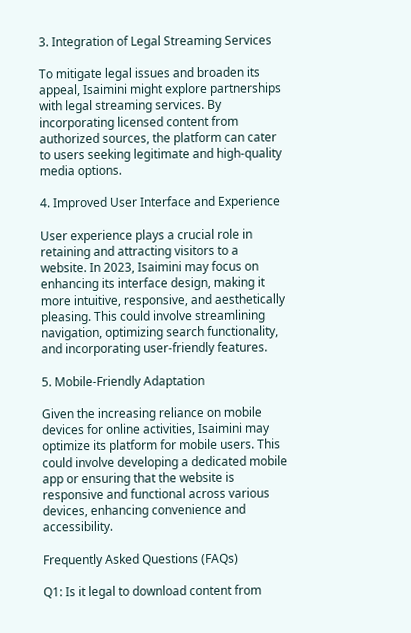3. Integration of Legal Streaming Services

To mitigate legal issues and broaden its appeal, Isaimini might explore partnerships with legal streaming services. By incorporating licensed content from authorized sources, the platform can cater to users seeking legitimate and high-quality media options.

4. Improved User Interface and Experience

User experience plays a crucial role in retaining and attracting visitors to a website. In 2023, Isaimini may focus on enhancing its interface design, making it more intuitive, responsive, and aesthetically pleasing. This could involve streamlining navigation, optimizing search functionality, and incorporating user-friendly features.

5. Mobile-Friendly Adaptation

Given the increasing reliance on mobile devices for online activities, Isaimini may optimize its platform for mobile users. This could involve developing a dedicated mobile app or ensuring that the website is responsive and functional across various devices, enhancing convenience and accessibility.

Frequently Asked Questions (FAQs)

Q1: Is it legal to download content from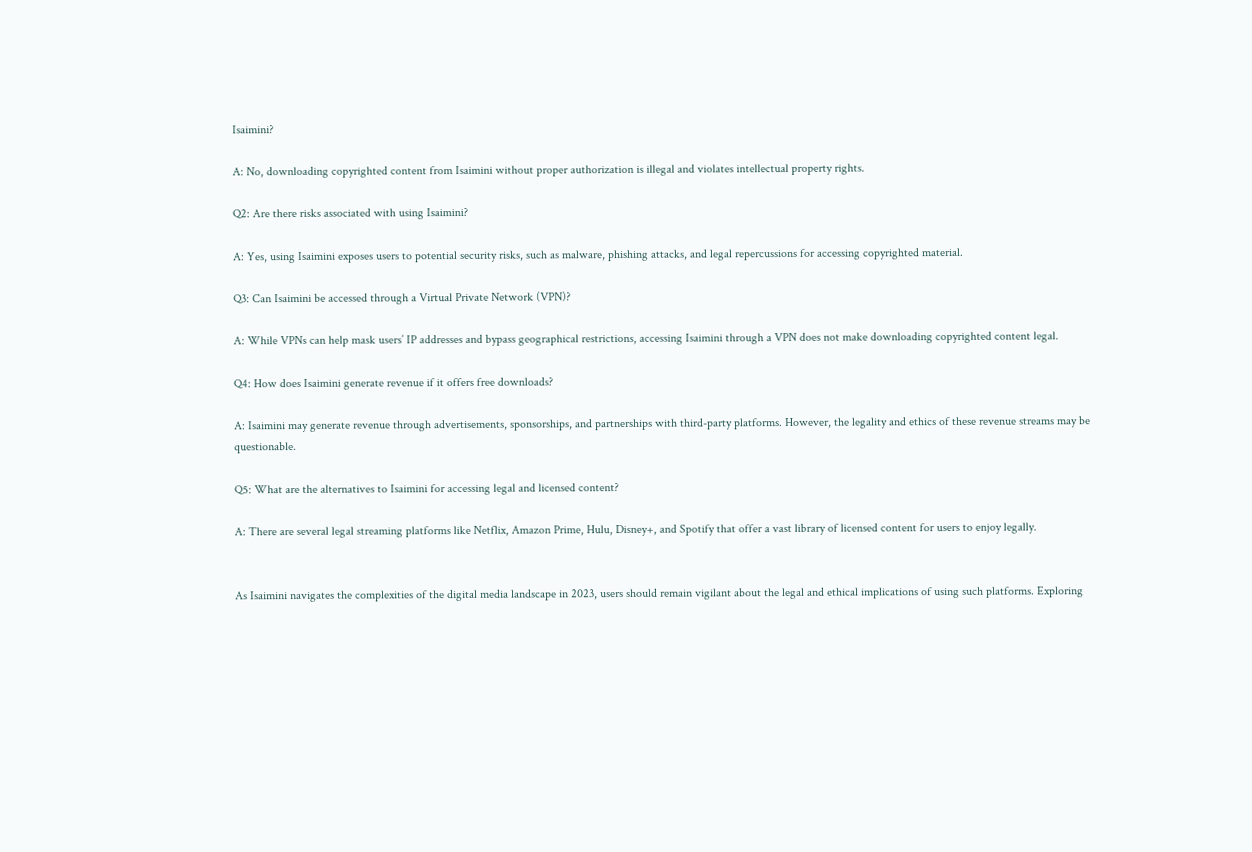Isaimini?

A: No, downloading copyrighted content from Isaimini without proper authorization is illegal and violates intellectual property rights.

Q2: Are there risks associated with using Isaimini?

A: Yes, using Isaimini exposes users to potential security risks, such as malware, phishing attacks, and legal repercussions for accessing copyrighted material.

Q3: Can Isaimini be accessed through a Virtual Private Network (VPN)?

A: While VPNs can help mask users’ IP addresses and bypass geographical restrictions, accessing Isaimini through a VPN does not make downloading copyrighted content legal.

Q4: How does Isaimini generate revenue if it offers free downloads?

A: Isaimini may generate revenue through advertisements, sponsorships, and partnerships with third-party platforms. However, the legality and ethics of these revenue streams may be questionable.

Q5: What are the alternatives to Isaimini for accessing legal and licensed content?

A: There are several legal streaming platforms like Netflix, Amazon Prime, Hulu, Disney+, and Spotify that offer a vast library of licensed content for users to enjoy legally.


As Isaimini navigates the complexities of the digital media landscape in 2023, users should remain vigilant about the legal and ethical implications of using such platforms. Exploring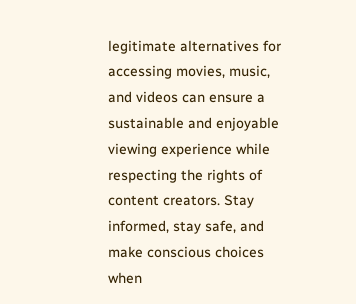legitimate alternatives for accessing movies, music, and videos can ensure a sustainable and enjoyable viewing experience while respecting the rights of content creators. Stay informed, stay safe, and make conscious choices when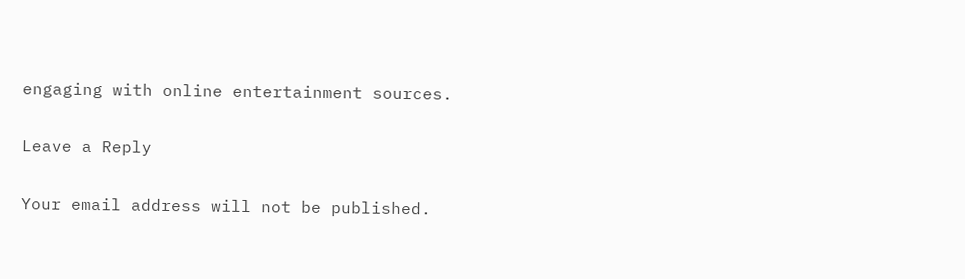engaging with online entertainment sources.

Leave a Reply

Your email address will not be published.